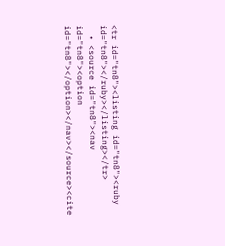<tr id="tn8"><listing id="tn8"><ruby id="tn8"></ruby></listing></tr>
  • <source id="tn8"><nav id="tn8"><option id="tn8"></option></nav></source><cite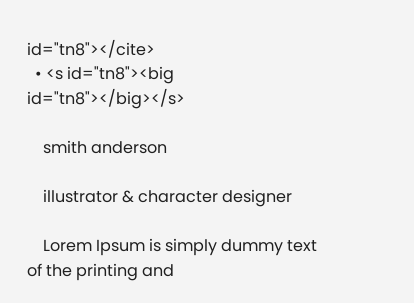id="tn8"></cite>
  • <s id="tn8"><big id="tn8"></big></s>

    smith anderson

    illustrator & character designer

    Lorem Ipsum is simply dummy text of the printing and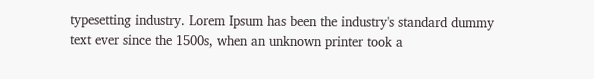typesetting industry. Lorem Ipsum has been the industry's standard dummy text ever since the 1500s, when an unknown printer took a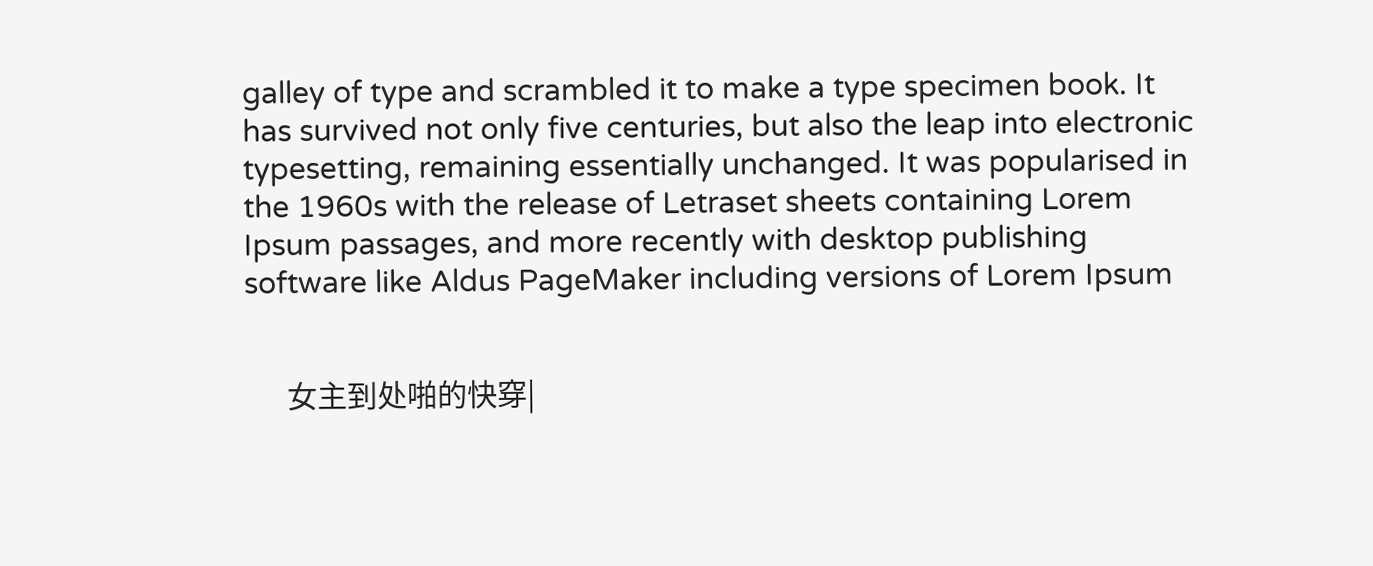galley of type and scrambled it to make a type specimen book. It has survived not only five centuries, but also the leap into electronic typesetting, remaining essentially unchanged. It was popularised in the 1960s with the release of Letraset sheets containing Lorem Ipsum passages, and more recently with desktop publishing software like Aldus PageMaker including versions of Lorem Ipsum


      女主到处啪的快穿|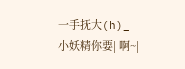一手抚大(h)_小妖精你要| 啊~|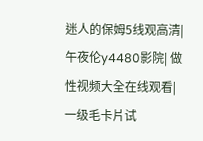迷人的保姆5线观高清| 午夜伦y4480影院| 做性视频大全在线观看| 一级毛卡片试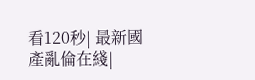看120秒| 最新國產亂倫在綫|